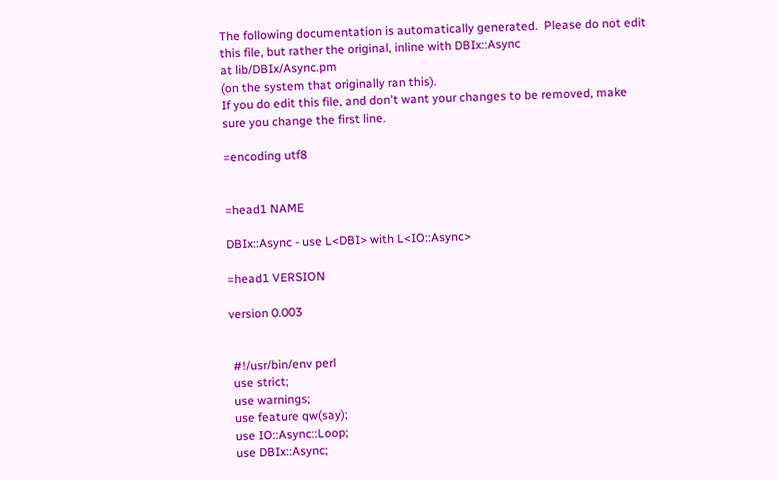The following documentation is automatically generated.  Please do not edit
this file, but rather the original, inline with DBIx::Async
at lib/DBIx/Async.pm
(on the system that originally ran this).
If you do edit this file, and don't want your changes to be removed, make
sure you change the first line.

=encoding utf8


=head1 NAME

DBIx::Async - use L<DBI> with L<IO::Async>

=head1 VERSION

version 0.003


 #!/usr/bin/env perl
 use strict;
 use warnings;
 use feature qw(say);
 use IO::Async::Loop;
 use DBIx::Async;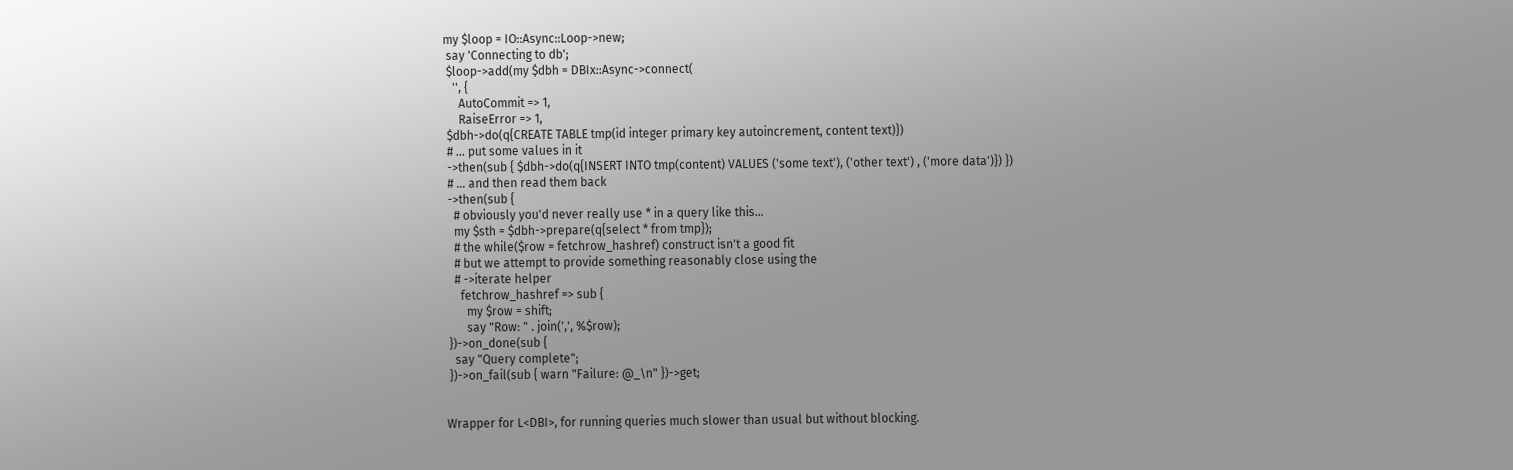my $loop = IO::Async::Loop->new;
 say 'Connecting to db';
 $loop->add(my $dbh = DBIx::Async->connect(
   '', {
     AutoCommit => 1,
     RaiseError => 1,
 $dbh->do(q{CREATE TABLE tmp(id integer primary key autoincrement, content text)})
 # ... put some values in it
 ->then(sub { $dbh->do(q{INSERT INTO tmp(content) VALUES ('some text'), ('other text') , ('more data')}) })
 # ... and then read them back
 ->then(sub {
   # obviously you'd never really use * in a query like this...
   my $sth = $dbh->prepare(q{select * from tmp});
   # the while($row = fetchrow_hashref) construct isn't a good fit
   # but we attempt to provide something reasonably close using the
   # ->iterate helper
     fetchrow_hashref => sub {
       my $row = shift;
       say "Row: " . join(',', %$row);
 })->on_done(sub {
   say "Query complete";
 })->on_fail(sub { warn "Failure: @_\n" })->get;


Wrapper for L<DBI>, for running queries much slower than usual but without blocking.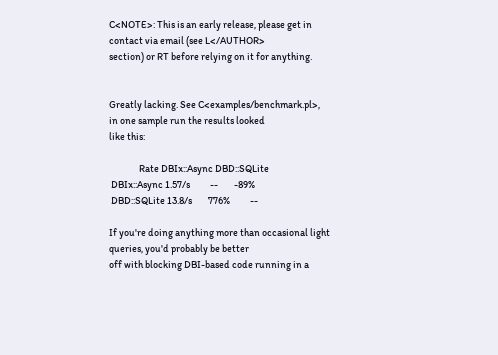C<NOTE>: This is an early release, please get in contact via email (see L</AUTHOR>
section) or RT before relying on it for anything.


Greatly lacking. See C<examples/benchmark.pl>, in one sample run the results looked
like this:

               Rate DBIx::Async DBD::SQLite
 DBIx::Async 1.57/s          --        -89%
 DBD::SQLite 13.8/s        776%          --

If you're doing anything more than occasional light queries, you'd probably be better
off with blocking DBI-based code running in a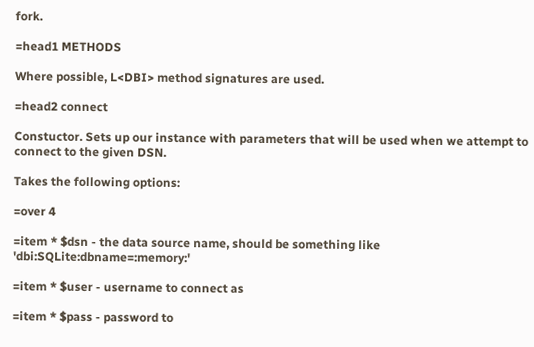fork.

=head1 METHODS

Where possible, L<DBI> method signatures are used.

=head2 connect

Constuctor. Sets up our instance with parameters that will be used when we attempt to
connect to the given DSN.

Takes the following options:

=over 4

=item * $dsn - the data source name, should be something like 'dbi:SQLite:dbname=:memory:'

=item * $user - username to connect as

=item * $pass - password to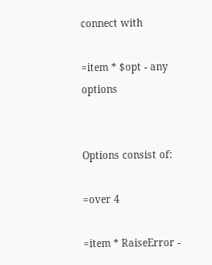connect with

=item * $opt - any options


Options consist of:

=over 4

=item * RaiseError -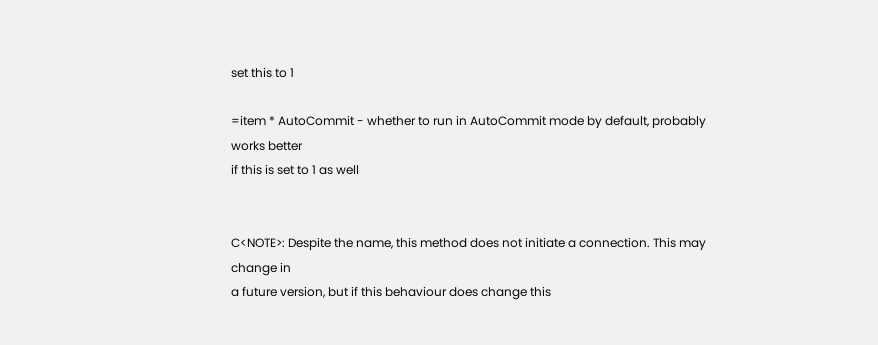set this to 1

=item * AutoCommit - whether to run in AutoCommit mode by default, probably works better
if this is set to 1 as well


C<NOTE>: Despite the name, this method does not initiate a connection. This may change in
a future version, but if this behaviour does change this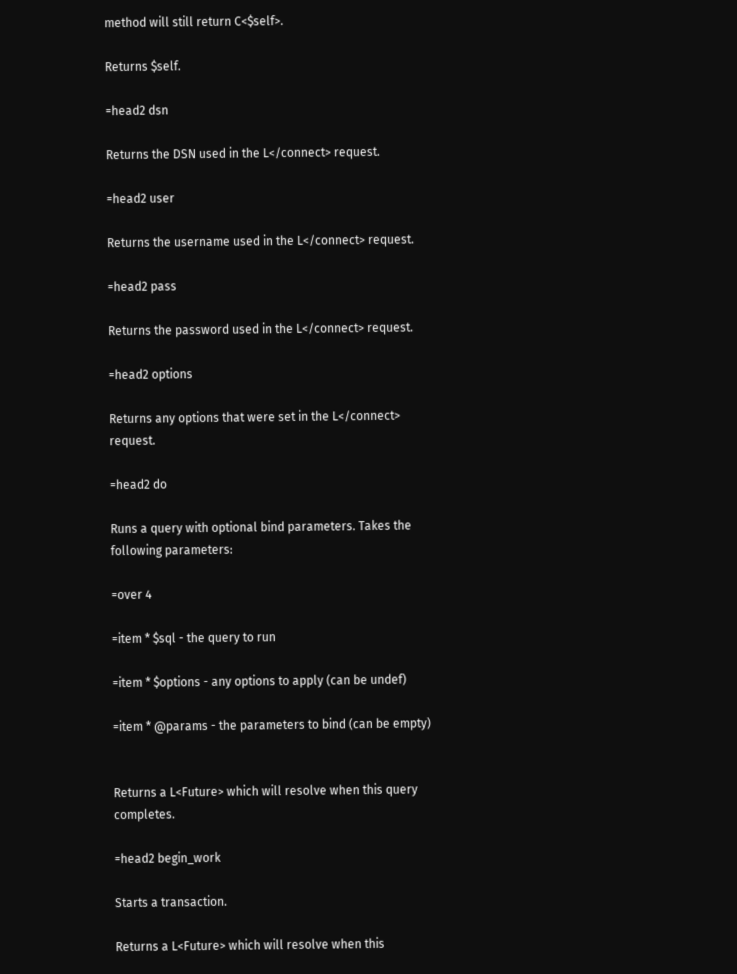method will still return C<$self>.

Returns $self.

=head2 dsn

Returns the DSN used in the L</connect> request.

=head2 user

Returns the username used in the L</connect> request.

=head2 pass

Returns the password used in the L</connect> request.

=head2 options

Returns any options that were set in the L</connect> request.

=head2 do

Runs a query with optional bind parameters. Takes the following parameters:

=over 4

=item * $sql - the query to run

=item * $options - any options to apply (can be undef)

=item * @params - the parameters to bind (can be empty)


Returns a L<Future> which will resolve when this query completes.

=head2 begin_work

Starts a transaction.

Returns a L<Future> which will resolve when this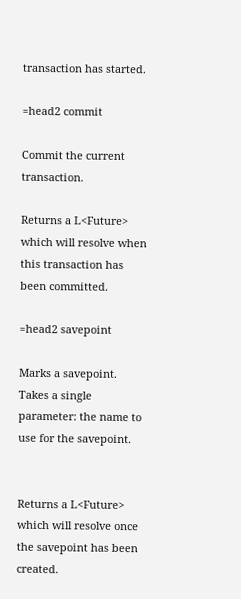transaction has started.

=head2 commit

Commit the current transaction.

Returns a L<Future> which will resolve when this transaction has been committed.

=head2 savepoint

Marks a savepoint. Takes a single parameter: the name to use for the savepoint.


Returns a L<Future> which will resolve once the savepoint has been created.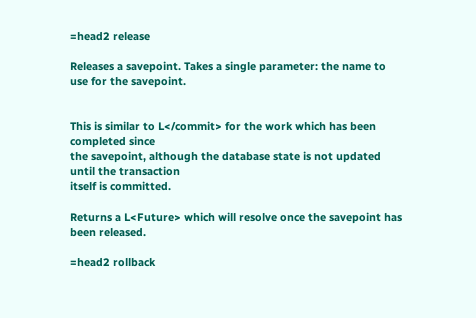=head2 release

Releases a savepoint. Takes a single parameter: the name to use for the savepoint.


This is similar to L</commit> for the work which has been completed since
the savepoint, although the database state is not updated until the transaction
itself is committed.

Returns a L<Future> which will resolve once the savepoint has been released.

=head2 rollback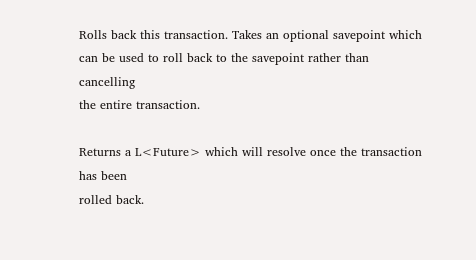Rolls back this transaction. Takes an optional savepoint which
can be used to roll back to the savepoint rather than cancelling
the entire transaction.

Returns a L<Future> which will resolve once the transaction has been
rolled back.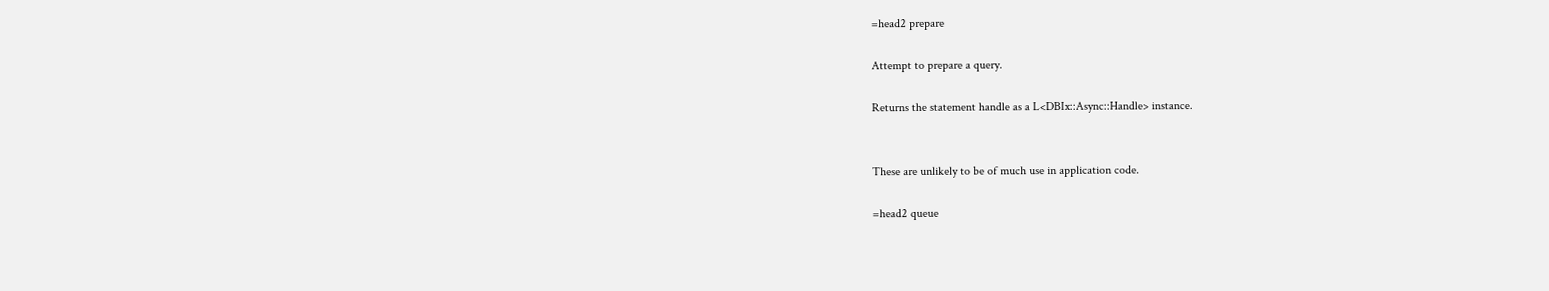=head2 prepare

Attempt to prepare a query.

Returns the statement handle as a L<DBIx::Async::Handle> instance.


These are unlikely to be of much use in application code.

=head2 queue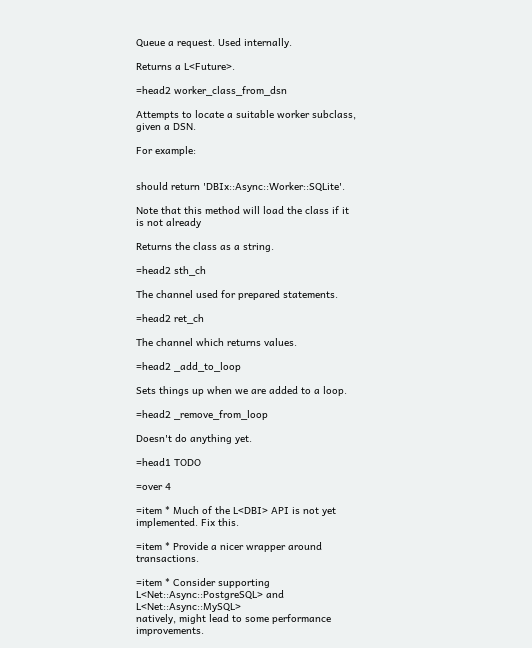Queue a request. Used internally.

Returns a L<Future>.

=head2 worker_class_from_dsn

Attempts to locate a suitable worker subclass, given a DSN.

For example:


should return 'DBIx::Async::Worker::SQLite'.

Note that this method will load the class if it is not already

Returns the class as a string.

=head2 sth_ch

The channel used for prepared statements.

=head2 ret_ch

The channel which returns values.

=head2 _add_to_loop

Sets things up when we are added to a loop.

=head2 _remove_from_loop

Doesn't do anything yet.

=head1 TODO

=over 4

=item * Much of the L<DBI> API is not yet implemented. Fix this.

=item * Provide a nicer wrapper around transactions.

=item * Consider supporting L<Net::Async::PostgreSQL> and L<Net::Async::MySQL>
natively, might lead to some performance improvements.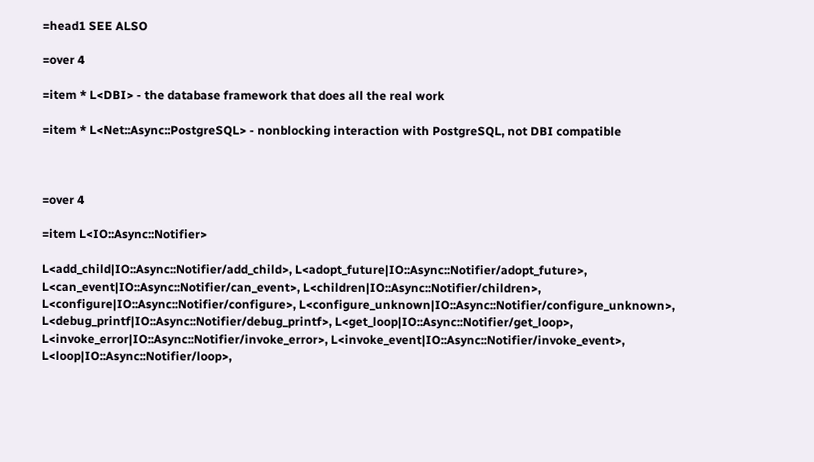=head1 SEE ALSO

=over 4

=item * L<DBI> - the database framework that does all the real work

=item * L<Net::Async::PostgreSQL> - nonblocking interaction with PostgreSQL, not DBI compatible



=over 4

=item L<IO::Async::Notifier>

L<add_child|IO::Async::Notifier/add_child>, L<adopt_future|IO::Async::Notifier/adopt_future>, L<can_event|IO::Async::Notifier/can_event>, L<children|IO::Async::Notifier/children>, L<configure|IO::Async::Notifier/configure>, L<configure_unknown|IO::Async::Notifier/configure_unknown>, L<debug_printf|IO::Async::Notifier/debug_printf>, L<get_loop|IO::Async::Notifier/get_loop>, L<invoke_error|IO::Async::Notifier/invoke_error>, L<invoke_event|IO::Async::Notifier/invoke_event>, L<loop|IO::Async::Notifier/loop>,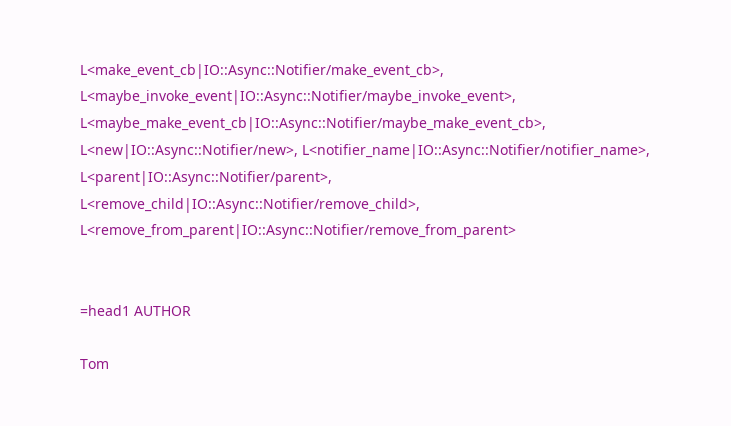L<make_event_cb|IO::Async::Notifier/make_event_cb>, L<maybe_invoke_event|IO::Async::Notifier/maybe_invoke_event>, L<maybe_make_event_cb|IO::Async::Notifier/maybe_make_event_cb>, L<new|IO::Async::Notifier/new>, L<notifier_name|IO::Async::Notifier/notifier_name>, L<parent|IO::Async::Notifier/parent>, L<remove_child|IO::Async::Notifier/remove_child>, L<remove_from_parent|IO::Async::Notifier/remove_from_parent>


=head1 AUTHOR

Tom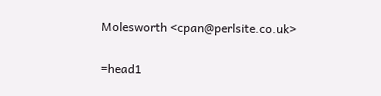Molesworth <cpan@perlsite.co.uk>

=head1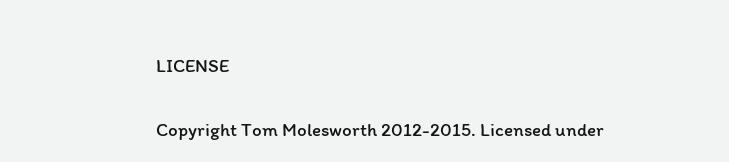LICENSE

Copyright Tom Molesworth 2012-2015. Licensed under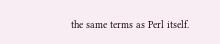the same terms as Perl itself.